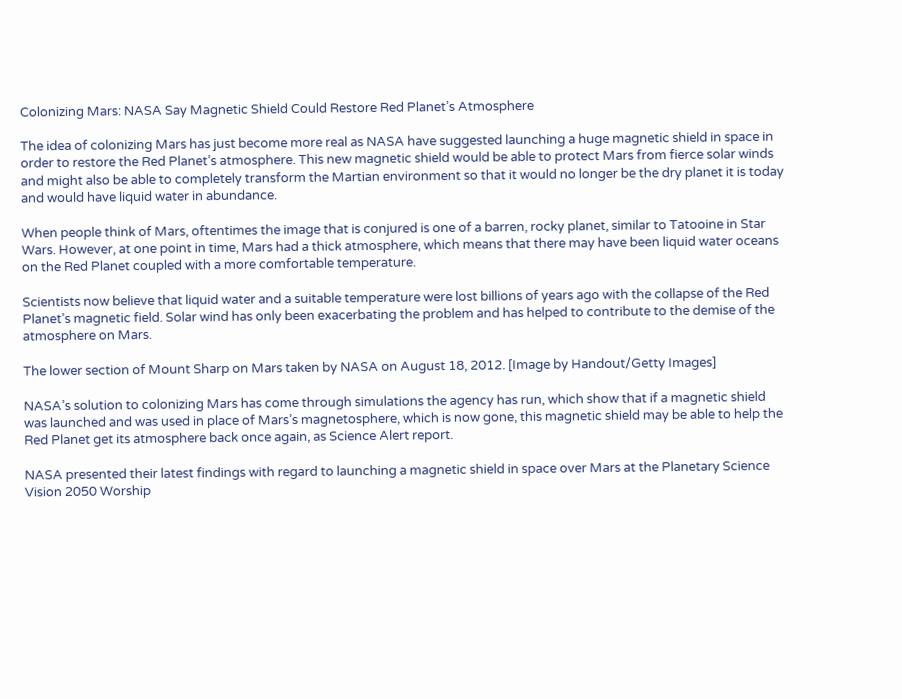Colonizing Mars: NASA Say Magnetic Shield Could Restore Red Planet’s Atmosphere

The idea of colonizing Mars has just become more real as NASA have suggested launching a huge magnetic shield in space in order to restore the Red Planet’s atmosphere. This new magnetic shield would be able to protect Mars from fierce solar winds and might also be able to completely transform the Martian environment so that it would no longer be the dry planet it is today and would have liquid water in abundance.

When people think of Mars, oftentimes the image that is conjured is one of a barren, rocky planet, similar to Tatooine in Star Wars. However, at one point in time, Mars had a thick atmosphere, which means that there may have been liquid water oceans on the Red Planet coupled with a more comfortable temperature.

Scientists now believe that liquid water and a suitable temperature were lost billions of years ago with the collapse of the Red Planet’s magnetic field. Solar wind has only been exacerbating the problem and has helped to contribute to the demise of the atmosphere on Mars.

The lower section of Mount Sharp on Mars taken by NASA on August 18, 2012. [Image by Handout/Getty Images]

NASA’s solution to colonizing Mars has come through simulations the agency has run, which show that if a magnetic shield was launched and was used in place of Mars’s magnetosphere, which is now gone, this magnetic shield may be able to help the Red Planet get its atmosphere back once again, as Science Alert report.

NASA presented their latest findings with regard to launching a magnetic shield in space over Mars at the Planetary Science Vision 2050 Worship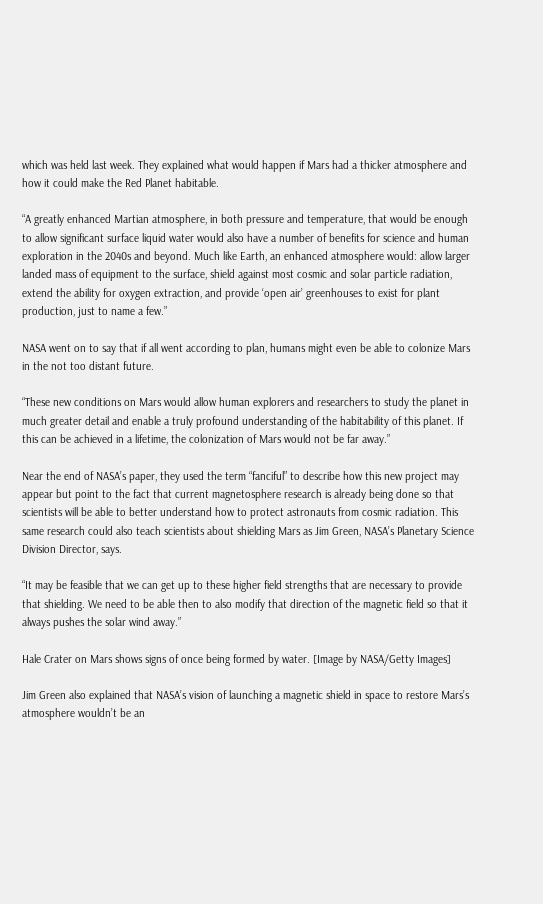which was held last week. They explained what would happen if Mars had a thicker atmosphere and how it could make the Red Planet habitable.

“A greatly enhanced Martian atmosphere, in both pressure and temperature, that would be enough to allow significant surface liquid water would also have a number of benefits for science and human exploration in the 2040s and beyond. Much like Earth, an enhanced atmosphere would: allow larger landed mass of equipment to the surface, shield against most cosmic and solar particle radiation, extend the ability for oxygen extraction, and provide ‘open air’ greenhouses to exist for plant production, just to name a few.”

NASA went on to say that if all went according to plan, humans might even be able to colonize Mars in the not too distant future.

“These new conditions on Mars would allow human explorers and researchers to study the planet in much greater detail and enable a truly profound understanding of the habitability of this planet. If this can be achieved in a lifetime, the colonization of Mars would not be far away.”

Near the end of NASA’s paper, they used the term “fanciful” to describe how this new project may appear but point to the fact that current magnetosphere research is already being done so that scientists will be able to better understand how to protect astronauts from cosmic radiation. This same research could also teach scientists about shielding Mars as Jim Green, NASA’s Planetary Science Division Director, says.

“It may be feasible that we can get up to these higher field strengths that are necessary to provide that shielding. We need to be able then to also modify that direction of the magnetic field so that it always pushes the solar wind away.”

Hale Crater on Mars shows signs of once being formed by water. [Image by NASA/Getty Images]

Jim Green also explained that NASA’s vision of launching a magnetic shield in space to restore Mars’s atmosphere wouldn’t be an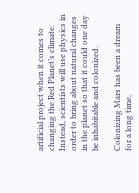artificial project when it comes to changing the Red Planet’s climate. Instead, scientists will use physics in order to bring about natural changes in the planet so that it could one day be inhabitable and colonized.

Colonizing Mars has been a dream for a long time,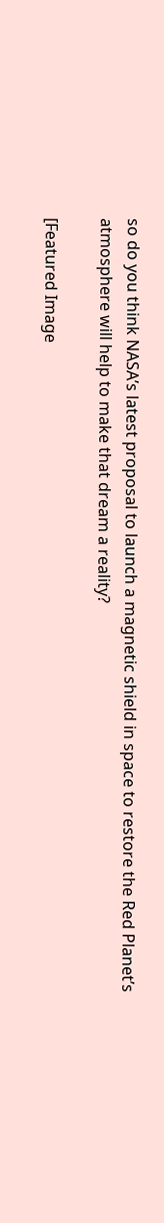so do you think NASA’s latest proposal to launch a magnetic shield in space to restore the Red Planet’s atmosphere will help to make that dream a reality?

[Featured Image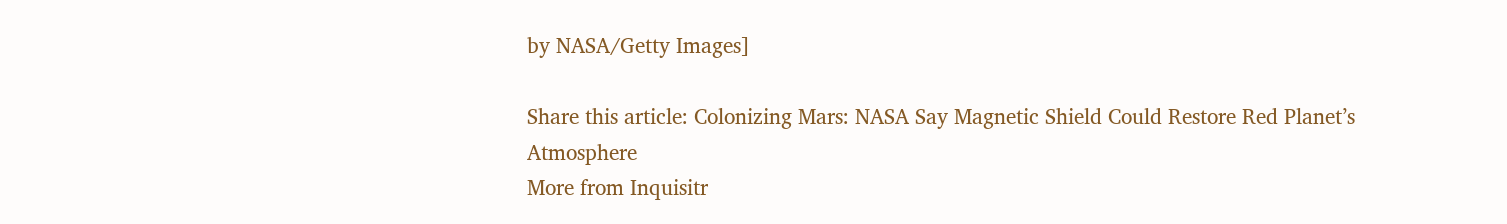by NASA/Getty Images]

Share this article: Colonizing Mars: NASA Say Magnetic Shield Could Restore Red Planet’s Atmosphere
More from Inquisitr